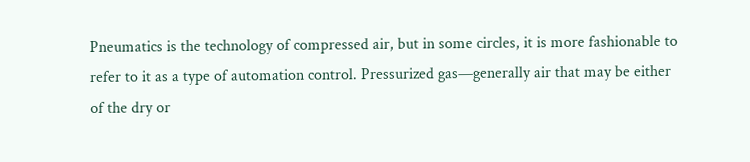Pneumatics is the technology of compressed air, but in some circles, it is more fashionable to refer to it as a type of automation control. Pressurized gas—generally air that may be either of the dry or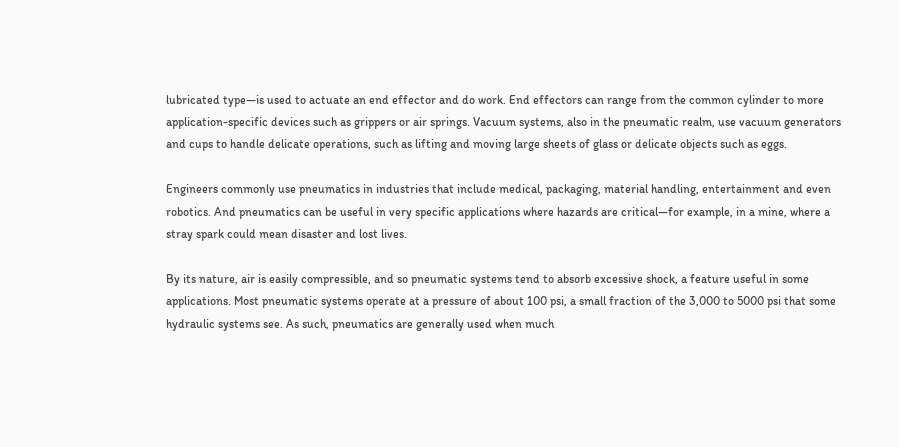lubricated type—is used to actuate an end effector and do work. End effectors can range from the common cylinder to more application-specific devices such as grippers or air springs. Vacuum systems, also in the pneumatic realm, use vacuum generators and cups to handle delicate operations, such as lifting and moving large sheets of glass or delicate objects such as eggs.

Engineers commonly use pneumatics in industries that include medical, packaging, material handling, entertainment and even robotics. And pneumatics can be useful in very specific applications where hazards are critical—for example, in a mine, where a stray spark could mean disaster and lost lives.

By its nature, air is easily compressible, and so pneumatic systems tend to absorb excessive shock, a feature useful in some applications. Most pneumatic systems operate at a pressure of about 100 psi, a small fraction of the 3,000 to 5000 psi that some hydraulic systems see. As such, pneumatics are generally used when much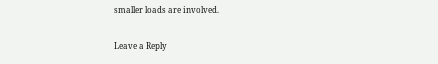smaller loads are involved.

Leave a Reply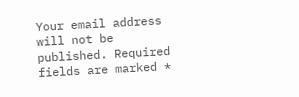Your email address will not be published. Required fields are marked *